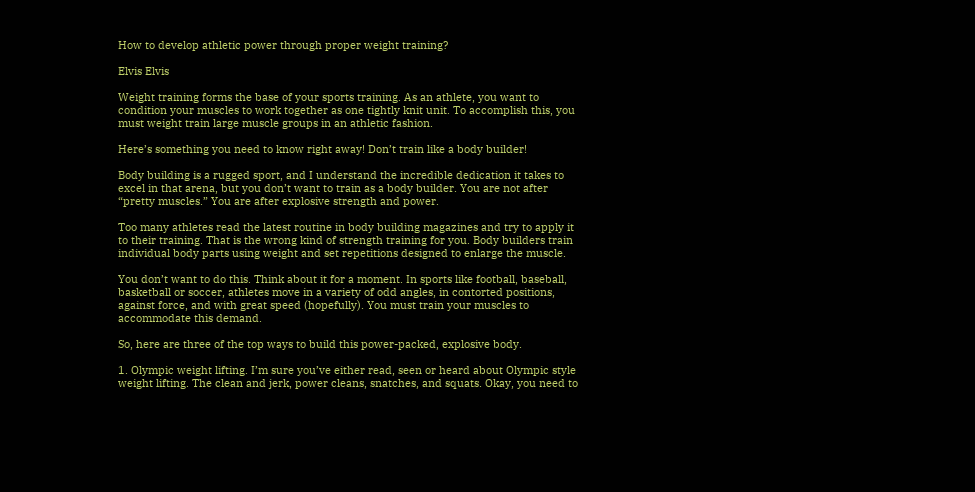How to develop athletic power through proper weight training?

Elvis Elvis

Weight training forms the base of your sports training. As an athlete, you want to condition your muscles to work together as one tightly knit unit. To accomplish this, you must weight train large muscle groups in an athletic fashion.

Here’s something you need to know right away! Don’t train like a body builder!

Body building is a rugged sport, and I understand the incredible dedication it takes to excel in that arena, but you don’t want to train as a body builder. You are not after “pretty muscles.” You are after explosive strength and power.

Too many athletes read the latest routine in body building magazines and try to apply it to their training. That is the wrong kind of strength training for you. Body builders train individual body parts using weight and set repetitions designed to enlarge the muscle.

You don’t want to do this. Think about it for a moment. In sports like football, baseball, basketball or soccer, athletes move in a variety of odd angles, in contorted positions, against force, and with great speed (hopefully). You must train your muscles to accommodate this demand.

So, here are three of the top ways to build this power-packed, explosive body.

1. Olympic weight lifting. I’m sure you’ve either read, seen or heard about Olympic style weight lifting. The clean and jerk, power cleans, snatches, and squats. Okay, you need to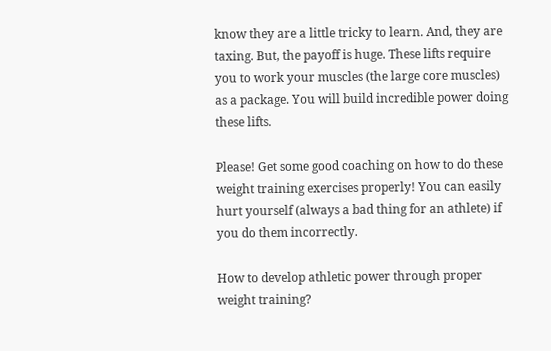know they are a little tricky to learn. And, they are taxing. But, the payoff is huge. These lifts require you to work your muscles (the large core muscles) as a package. You will build incredible power doing these lifts.

Please! Get some good coaching on how to do these weight training exercises properly! You can easily hurt yourself (always a bad thing for an athlete) if you do them incorrectly.

How to develop athletic power through proper weight training?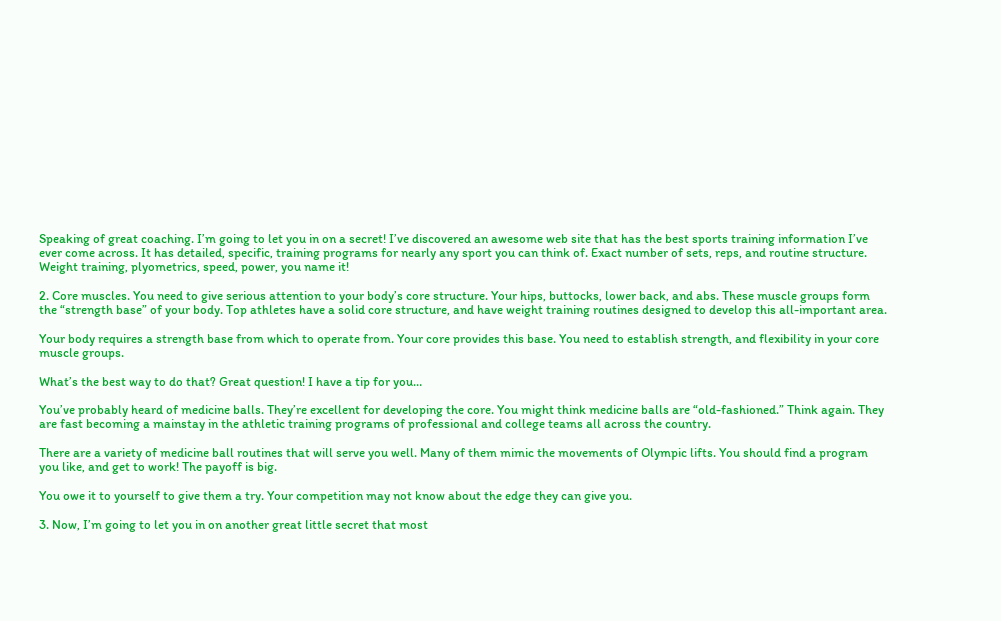Speaking of great coaching. I’m going to let you in on a secret! I’ve discovered an awesome web site that has the best sports training information I’ve ever come across. It has detailed, specific, training programs for nearly any sport you can think of. Exact number of sets, reps, and routine structure. Weight training, plyometrics, speed, power, you name it!

2. Core muscles. You need to give serious attention to your body’s core structure. Your hips, buttocks, lower back, and abs. These muscle groups form the “strength base” of your body. Top athletes have a solid core structure, and have weight training routines designed to develop this all-important area.

Your body requires a strength base from which to operate from. Your core provides this base. You need to establish strength, and flexibility in your core muscle groups.

What’s the best way to do that? Great question! I have a tip for you…

You’ve probably heard of medicine balls. They’re excellent for developing the core. You might think medicine balls are “old-fashioned.” Think again. They are fast becoming a mainstay in the athletic training programs of professional and college teams all across the country.

There are a variety of medicine ball routines that will serve you well. Many of them mimic the movements of Olympic lifts. You should find a program you like, and get to work! The payoff is big.

You owe it to yourself to give them a try. Your competition may not know about the edge they can give you.

3. Now, I’m going to let you in on another great little secret that most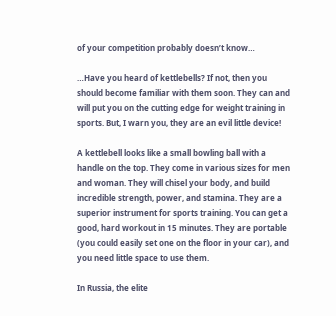of your competition probably doesn’t know…

…Have you heard of kettlebells? If not, then you should become familiar with them soon. They can and will put you on the cutting edge for weight training in sports. But, I warn you, they are an evil little device!

A kettlebell looks like a small bowling ball with a handle on the top. They come in various sizes for men and woman. They will chisel your body, and build incredible strength, power, and stamina. They are a superior instrument for sports training. You can get a good, hard workout in 15 minutes. They are portable (you could easily set one on the floor in your car), and you need little space to use them.

In Russia, the elite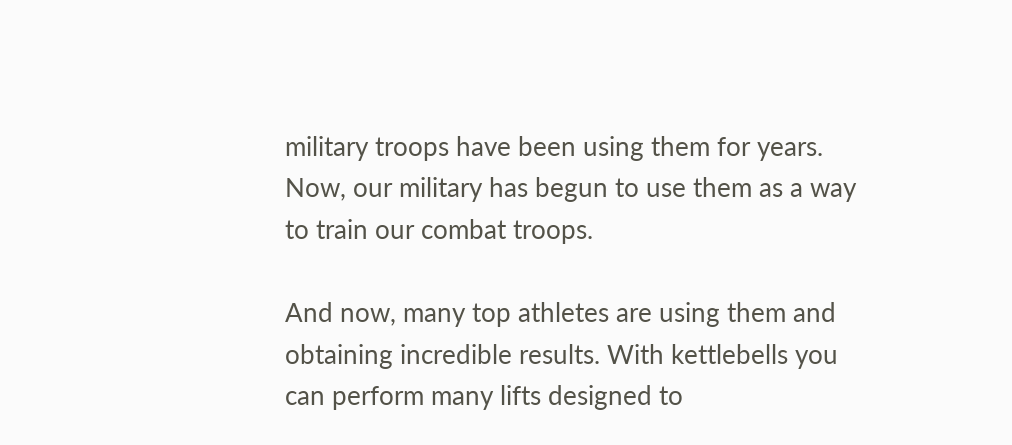military troops have been using them for years. Now, our military has begun to use them as a way to train our combat troops.

And now, many top athletes are using them and obtaining incredible results. With kettlebells you can perform many lifts designed to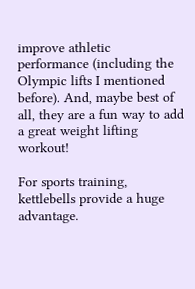improve athletic performance (including the Olympic lifts I mentioned before). And, maybe best of all, they are a fun way to add a great weight lifting workout!

For sports training, kettlebells provide a huge advantage.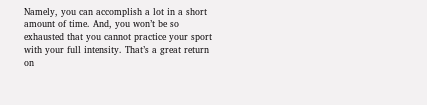Namely, you can accomplish a lot in a short amount of time. And, you won’t be so exhausted that you cannot practice your sport with your full intensity. That’s a great return on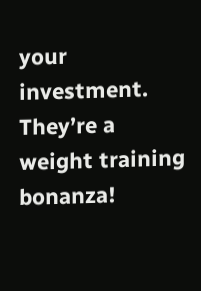your investment. They’re a weight training bonanza!